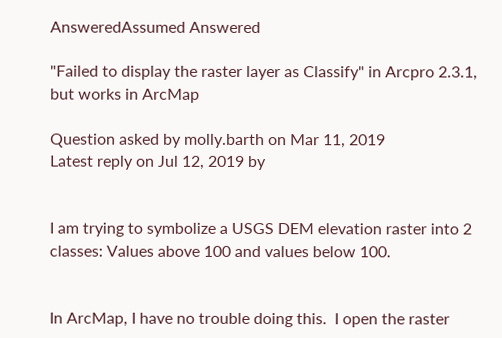AnsweredAssumed Answered

"Failed to display the raster layer as Classify" in Arcpro 2.3.1, but works in ArcMap

Question asked by molly.barth on Mar 11, 2019
Latest reply on Jul 12, 2019 by


I am trying to symbolize a USGS DEM elevation raster into 2 classes: Values above 100 and values below 100.


In ArcMap, I have no trouble doing this.  I open the raster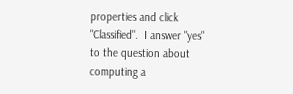properties and click "Classified".  I answer "yes" to the question about computing a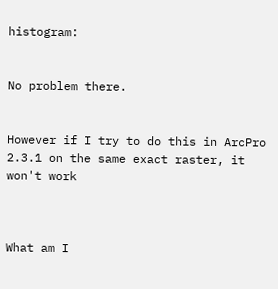histogram:


No problem there.


However if I try to do this in ArcPro 2.3.1 on the same exact raster, it won't work



What am I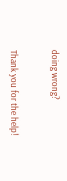doing wrong?


Thank you for the help!